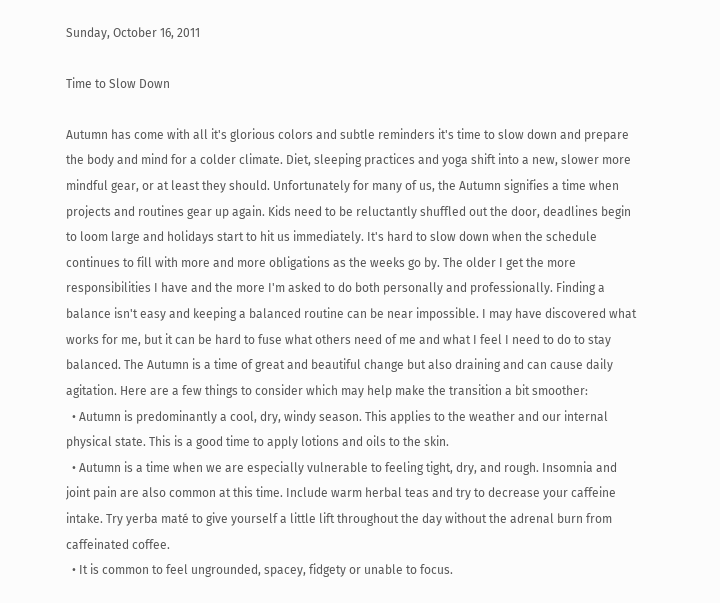Sunday, October 16, 2011

Time to Slow Down

Autumn has come with all it's glorious colors and subtle reminders it's time to slow down and prepare the body and mind for a colder climate. Diet, sleeping practices and yoga shift into a new, slower more mindful gear, or at least they should. Unfortunately for many of us, the Autumn signifies a time when projects and routines gear up again. Kids need to be reluctantly shuffled out the door, deadlines begin to loom large and holidays start to hit us immediately. It's hard to slow down when the schedule continues to fill with more and more obligations as the weeks go by. The older I get the more responsibilities I have and the more I'm asked to do both personally and professionally. Finding a balance isn't easy and keeping a balanced routine can be near impossible. I may have discovered what works for me, but it can be hard to fuse what others need of me and what I feel I need to do to stay balanced. The Autumn is a time of great and beautiful change but also draining and can cause daily agitation. Here are a few things to consider which may help make the transition a bit smoother:
  • Autumn is predominantly a cool, dry, windy season. This applies to the weather and our internal physical state. This is a good time to apply lotions and oils to the skin.
  • Autumn is a time when we are especially vulnerable to feeling tight, dry, and rough. Insomnia and joint pain are also common at this time. Include warm herbal teas and try to decrease your caffeine intake. Try yerba maté to give yourself a little lift throughout the day without the adrenal burn from caffeinated coffee.
  • It is common to feel ungrounded, spacey, fidgety or unable to focus.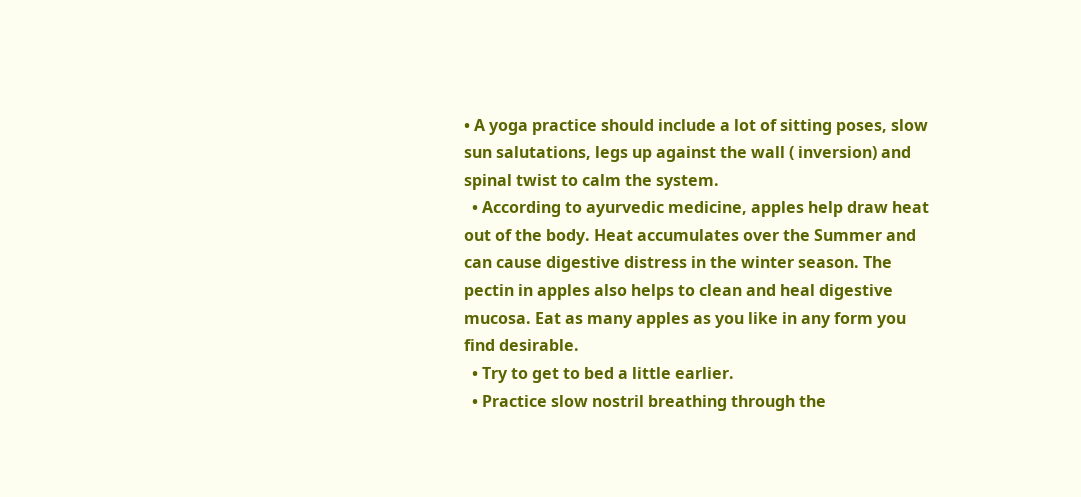• A yoga practice should include a lot of sitting poses, slow sun salutations, legs up against the wall ( inversion) and spinal twist to calm the system.
  • According to ayurvedic medicine, apples help draw heat out of the body. Heat accumulates over the Summer and can cause digestive distress in the winter season. The pectin in apples also helps to clean and heal digestive mucosa. Eat as many apples as you like in any form you find desirable.
  • Try to get to bed a little earlier.
  • Practice slow nostril breathing through the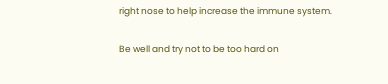right nose to help increase the immune system.

Be well and try not to be too hard on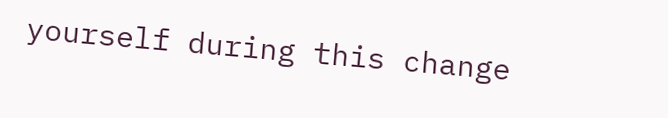yourself during this change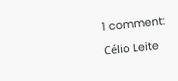1 comment:

Célio Leite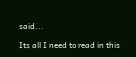said...

Its all I need to read in this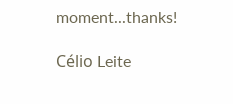moment...thanks!

Célio Leite